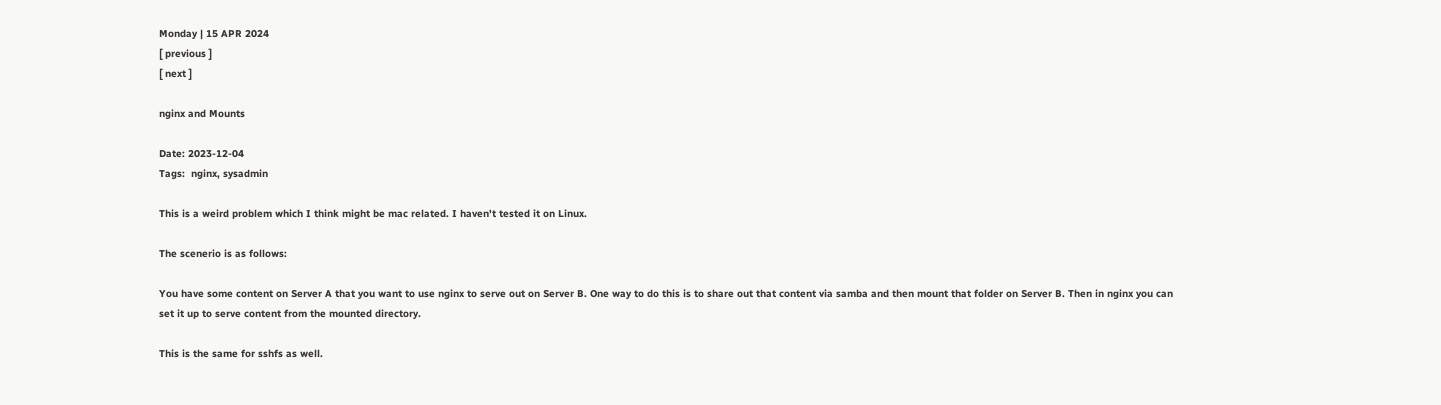Monday | 15 APR 2024
[ previous ]
[ next ]

nginx and Mounts

Date: 2023-12-04
Tags:  nginx, sysadmin

This is a weird problem which I think might be mac related. I haven't tested it on Linux.

The scenerio is as follows:

You have some content on Server A that you want to use nginx to serve out on Server B. One way to do this is to share out that content via samba and then mount that folder on Server B. Then in nginx you can set it up to serve content from the mounted directory.

This is the same for sshfs as well.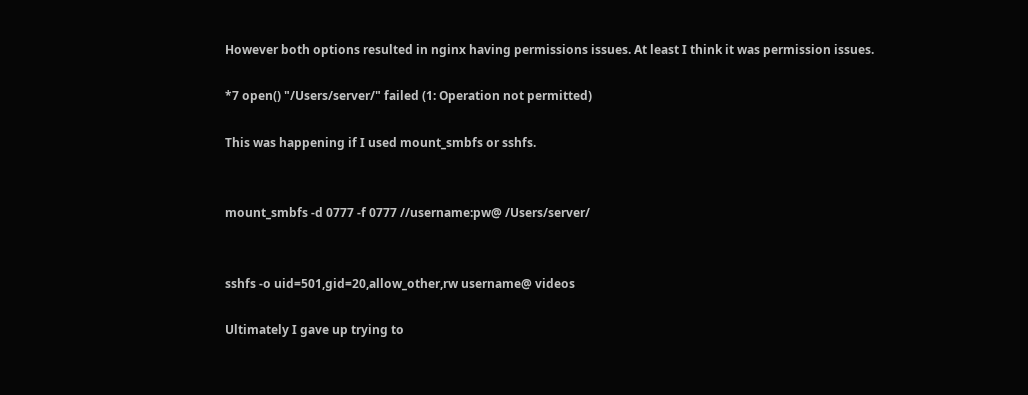However both options resulted in nginx having permissions issues. At least I think it was permission issues.

*7 open() "/Users/server/" failed (1: Operation not permitted)

This was happening if I used mount_smbfs or sshfs.


mount_smbfs -d 0777 -f 0777 //username:pw@ /Users/server/


sshfs -o uid=501,gid=20,allow_other,rw username@ videos

Ultimately I gave up trying to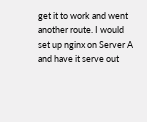get it to work and went another route. I would set up nginx on Server A and have it serve out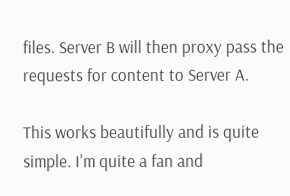files. Server B will then proxy pass the requests for content to Server A.

This works beautifully and is quite simple. I'm quite a fan and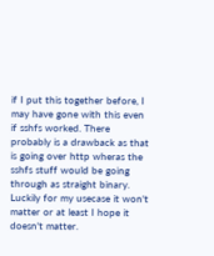if I put this together before, I may have gone with this even if sshfs worked. There probably is a drawback as that is going over http wheras the sshfs stuff would be going through as straight binary. Luckily for my usecase it won't matter or at least I hope it doesn't matter.